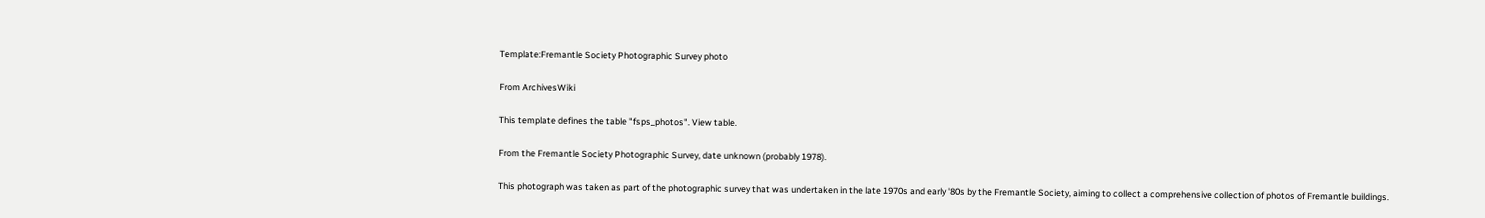Template:Fremantle Society Photographic Survey photo

From ArchivesWiki

This template defines the table "fsps_photos". View table.

From the Fremantle Society Photographic Survey, date unknown (probably 1978).

This photograph was taken as part of the photographic survey that was undertaken in the late 1970s and early '80s by the Fremantle Society, aiming to collect a comprehensive collection of photos of Fremantle buildings.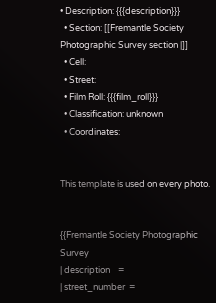• Description: {{{description}}}
  • Section: [[Fremantle Society Photographic Survey section |]]
  • Cell:
  • Street:
  • Film Roll: {{{film_roll}}}
  • Classification: unknown
  • Coordinates:


This template is used on every photo.


{{Fremantle Society Photographic Survey
| description    =
| street_number  =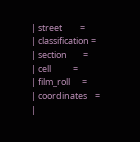| street         =
| classification =
| section        =
| cell           =
| film_roll      =
| coordinates    =
|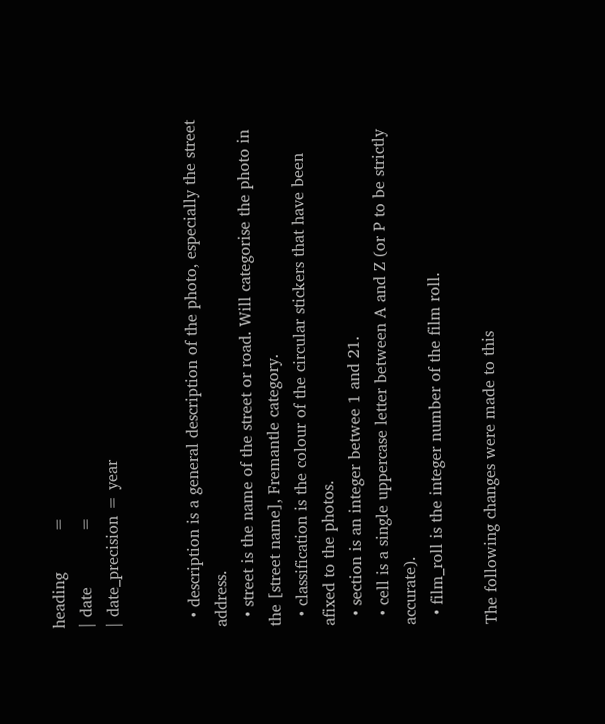heading        =
| date           =
| date_precision = year


  • description is a general description of the photo, especially the street address.
  • street is the name of the street or road. Will categorise the photo in the [street name], Fremantle category.
  • classification is the colour of the circular stickers that have been afixed to the photos.
  • section is an integer betwee 1 and 21.
  • cell is a single uppercase letter between A and Z (or P to be strictly accurate).
  • film_roll is the integer number of the film roll.

The following changes were made to this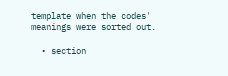template when the codes' meanings were sorted out.

  • section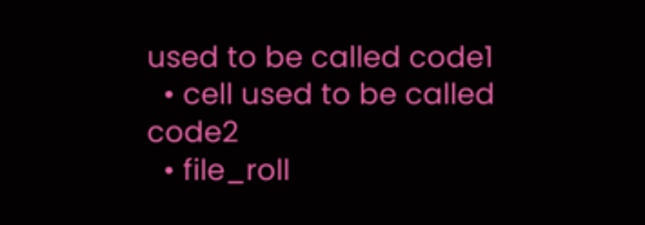used to be called code1
  • cell used to be called code2
  • file_roll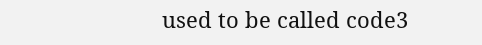used to be called code3